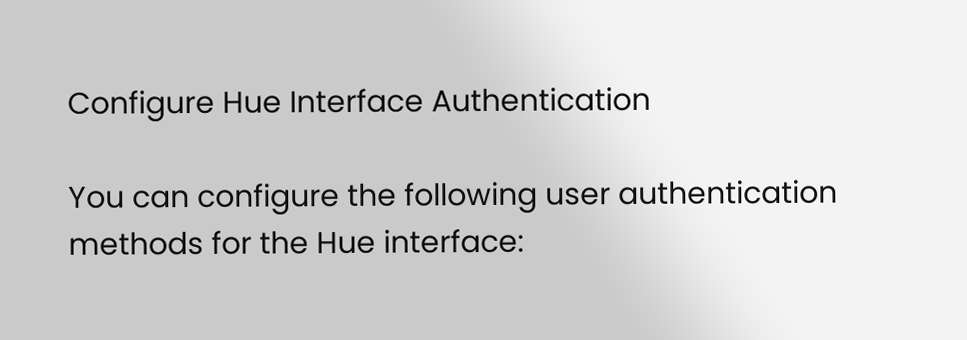Configure Hue Interface Authentication

You can configure the following user authentication methods for the Hue interface: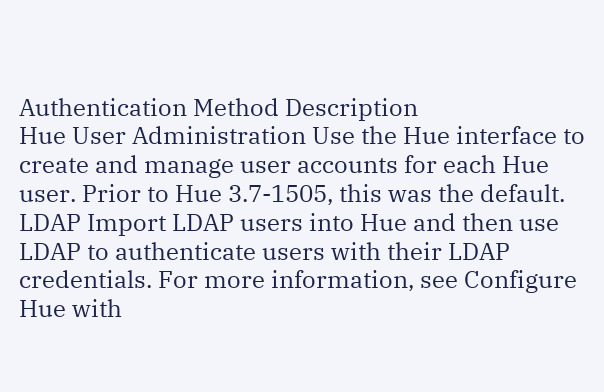Authentication Method Description
Hue User Administration Use the Hue interface to create and manage user accounts for each Hue user. Prior to Hue 3.7-1505, this was the default.
LDAP Import LDAP users into Hue and then use LDAP to authenticate users with their LDAP credentials. For more information, see Configure Hue with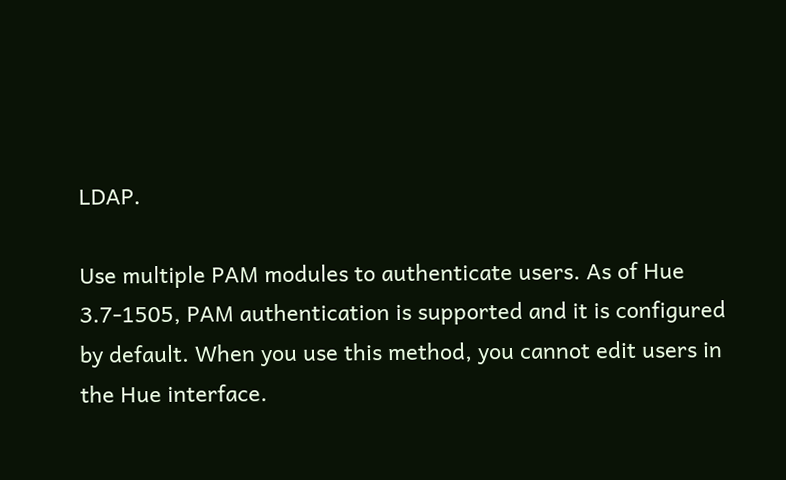LDAP.

Use multiple PAM modules to authenticate users. As of Hue 3.7-1505, PAM authentication is supported and it is configured by default. When you use this method, you cannot edit users in the Hue interface.